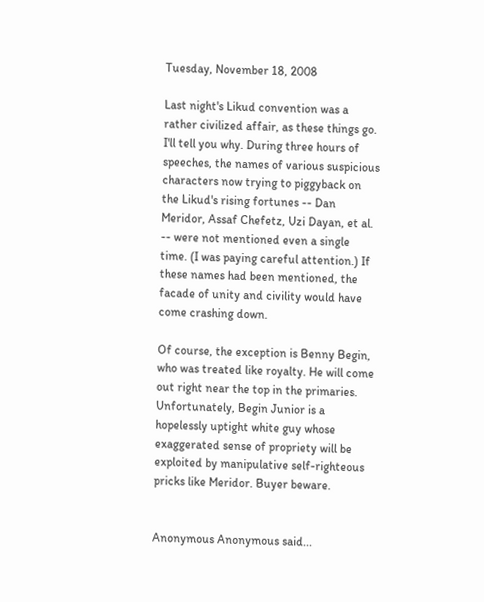Tuesday, November 18, 2008

Last night's Likud convention was a rather civilized affair, as these things go. I'll tell you why. During three hours of speeches, the names of various suspicious characters now trying to piggyback on the Likud's rising fortunes -- Dan Meridor, Assaf Chefetz, Uzi Dayan, et al. -- were not mentioned even a single time. (I was paying careful attention.) If these names had been mentioned, the facade of unity and civility would have come crashing down.

Of course, the exception is Benny Begin, who was treated like royalty. He will come out right near the top in the primaries. Unfortunately, Begin Junior is a hopelessly uptight white guy whose exaggerated sense of propriety will be exploited by manipulative self-righteous pricks like Meridor. Buyer beware.


Anonymous Anonymous said...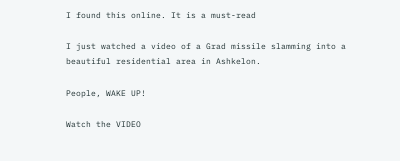I found this online. It is a must-read

I just watched a video of a Grad missile slamming into a beautiful residential area in Ashkelon.

People, WAKE UP!

Watch the VIDEO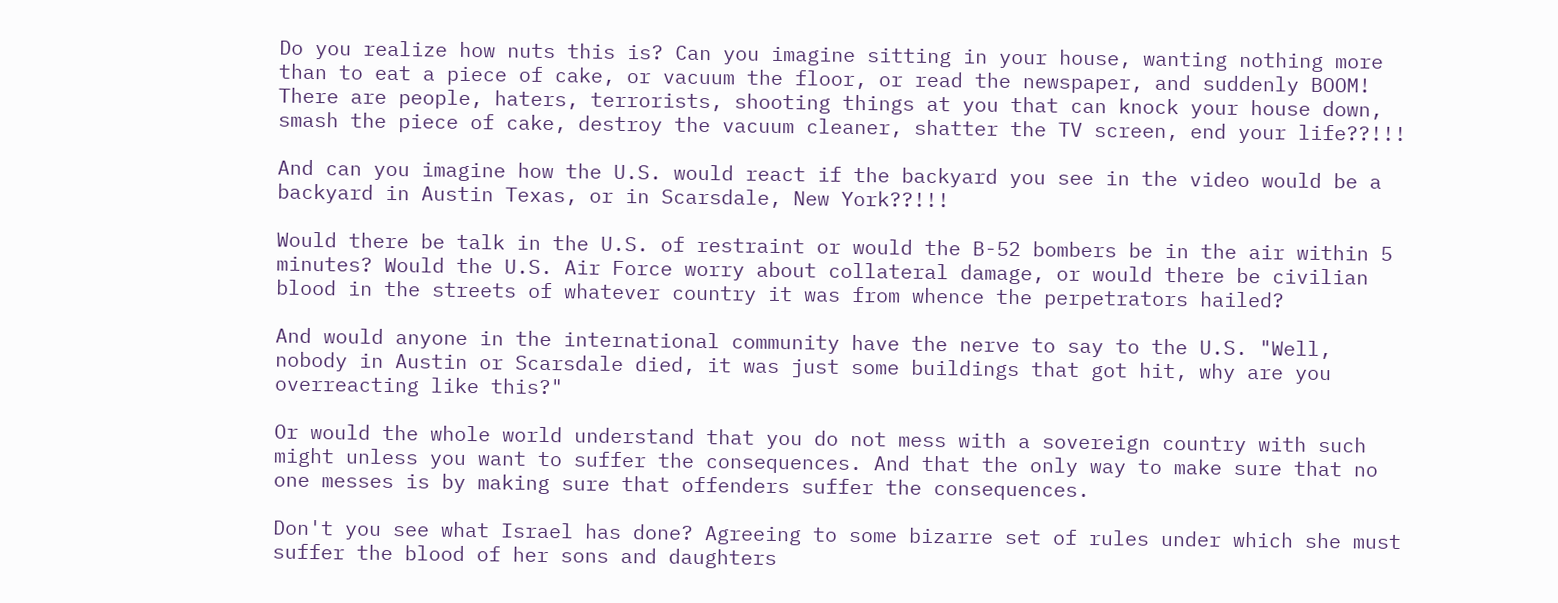Do you realize how nuts this is? Can you imagine sitting in your house, wanting nothing more than to eat a piece of cake, or vacuum the floor, or read the newspaper, and suddenly BOOM! There are people, haters, terrorists, shooting things at you that can knock your house down, smash the piece of cake, destroy the vacuum cleaner, shatter the TV screen, end your life??!!!

And can you imagine how the U.S. would react if the backyard you see in the video would be a backyard in Austin Texas, or in Scarsdale, New York??!!!

Would there be talk in the U.S. of restraint or would the B-52 bombers be in the air within 5 minutes? Would the U.S. Air Force worry about collateral damage, or would there be civilian blood in the streets of whatever country it was from whence the perpetrators hailed?

And would anyone in the international community have the nerve to say to the U.S. "Well, nobody in Austin or Scarsdale died, it was just some buildings that got hit, why are you overreacting like this?"

Or would the whole world understand that you do not mess with a sovereign country with such might unless you want to suffer the consequences. And that the only way to make sure that no one messes is by making sure that offenders suffer the consequences.

Don't you see what Israel has done? Agreeing to some bizarre set of rules under which she must suffer the blood of her sons and daughters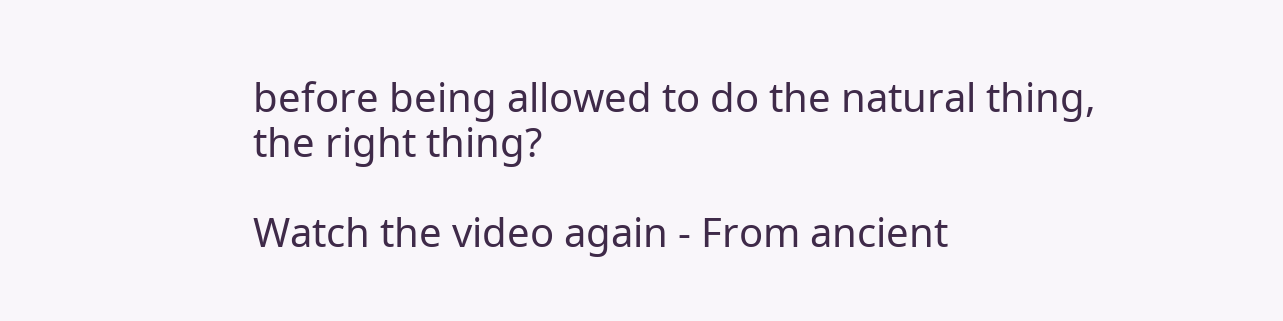before being allowed to do the natural thing, the right thing?

Watch the video again - From ancient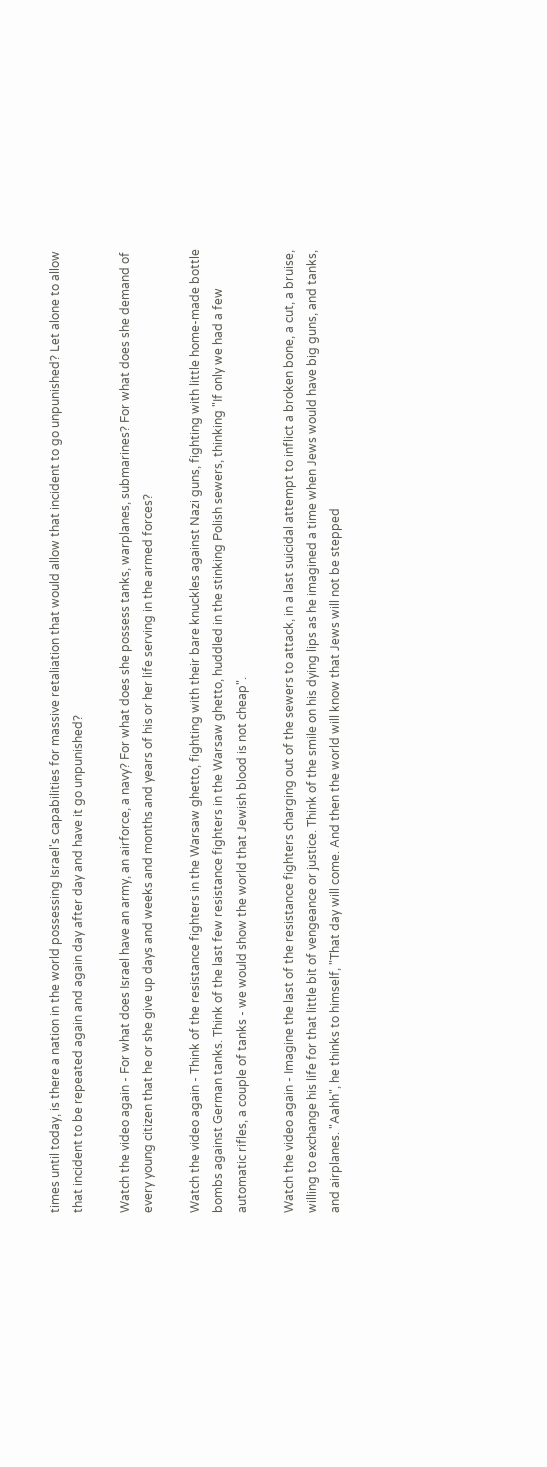times until today, is there a nation in the world possessing Israel's capabilities for massive retaliation that would allow that incident to go unpunished? Let alone to allow that incident to be repeated again and again day after day and have it go unpunished?

Watch the video again - For what does Israel have an army, an airforce, a navy? For what does she possess tanks, warplanes, submarines? For what does she demand of every young citizen that he or she give up days and weeks and months and years of his or her life serving in the armed forces?

Watch the video again - Think of the resistance fighters in the Warsaw ghetto, fighting with their bare knuckles against Nazi guns, fighting with little home-made bottle bombs against German tanks. Think of the last few resistance fighters in the Warsaw ghetto, huddled in the stinking Polish sewers, thinking "If only we had a few automatic rifles, a couple of tanks - we would show the world that Jewish blood is not cheap".

Watch the video again - Imagine the last of the resistance fighters charging out of the sewers to attack, in a last suicidal attempt to inflict a broken bone, a cut, a bruise, willing to exchange his life for that little bit of vengeance or justice. Think of the smile on his dying lips as he imagined a time when Jews would have big guns, and tanks, and airplanes. "Aahh", he thinks to himself, "That day will come. And then the world will know that Jews will not be stepped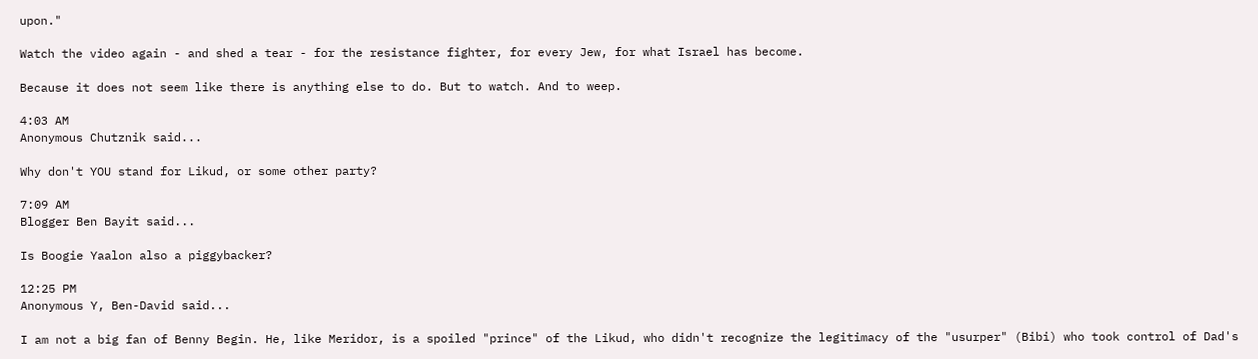upon."

Watch the video again - and shed a tear - for the resistance fighter, for every Jew, for what Israel has become.

Because it does not seem like there is anything else to do. But to watch. And to weep.

4:03 AM
Anonymous Chutznik said...

Why don't YOU stand for Likud, or some other party?

7:09 AM
Blogger Ben Bayit said...

Is Boogie Yaalon also a piggybacker?

12:25 PM
Anonymous Y, Ben-David said...

I am not a big fan of Benny Begin. He, like Meridor, is a spoiled "prince" of the Likud, who didn't recognize the legitimacy of the "usurper" (Bibi) who took control of Dad's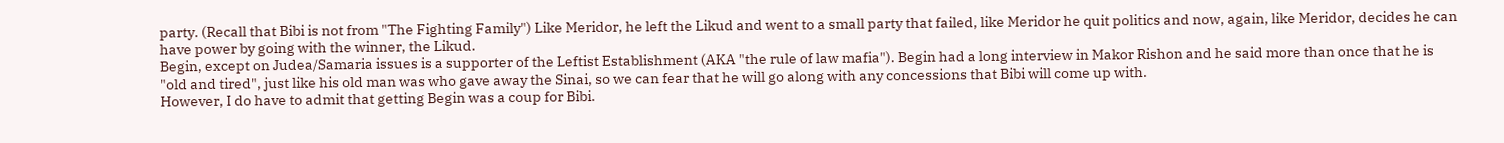party. (Recall that Bibi is not from "The Fighting Family") Like Meridor, he left the Likud and went to a small party that failed, like Meridor he quit politics and now, again, like Meridor, decides he can have power by going with the winner, the Likud.
Begin, except on Judea/Samaria issues is a supporter of the Leftist Establishment (AKA "the rule of law mafia"). Begin had a long interview in Makor Rishon and he said more than once that he is "old and tired", just like his old man was who gave away the Sinai, so we can fear that he will go along with any concessions that Bibi will come up with.
However, I do have to admit that getting Begin was a coup for Bibi.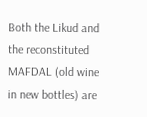Both the Likud and the reconstituted MAFDAL (old wine in new bottles) are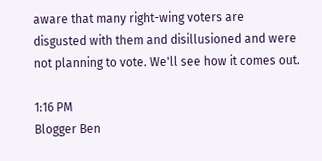aware that many right-wing voters are disgusted with them and disillusioned and were not planning to vote. We'll see how it comes out.

1:16 PM
Blogger Ben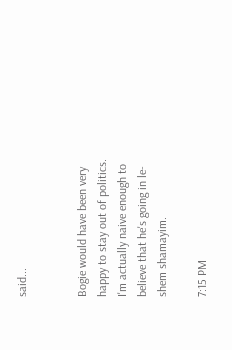said...


Bogie would have been very happy to stay out of politics. I'm actually naive enough to believe that he's going in le-shem shamayim.

7:15 PM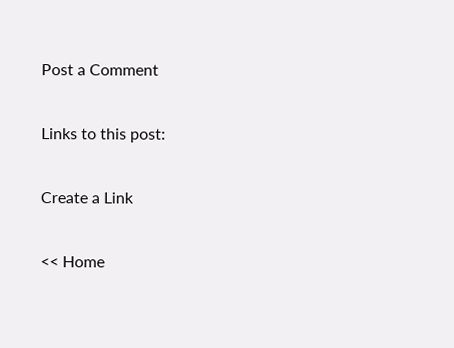Post a Comment

Links to this post:

Create a Link

<< Home